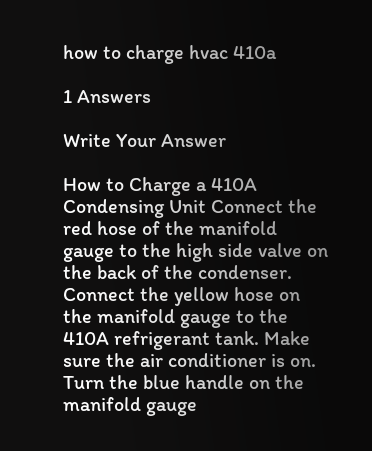how to charge hvac 410a

1 Answers

Write Your Answer

How to Charge a 410A Condensing Unit Connect the red hose of the manifold gauge to the high side valve on the back of the condenser. Connect the yellow hose on the manifold gauge to the 410A refrigerant tank. Make sure the air conditioner is on. Turn the blue handle on the manifold gauge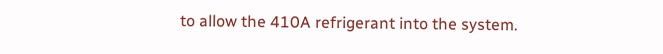to allow the 410A refrigerant into the system.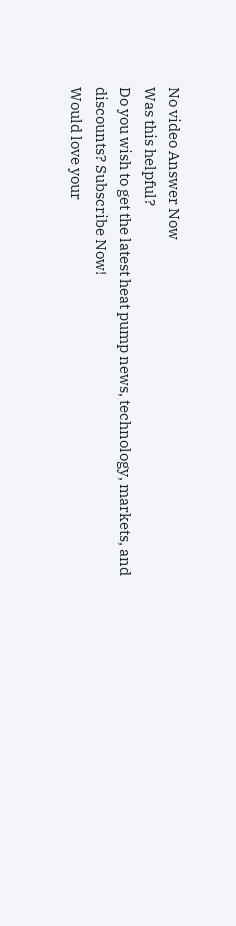No video Answer Now
Was this helpful?
Do you wish to get the latest heat pump news, technology, markets, and discounts? Subscribe Now!
Would love your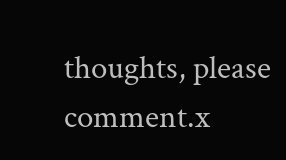thoughts, please comment.x